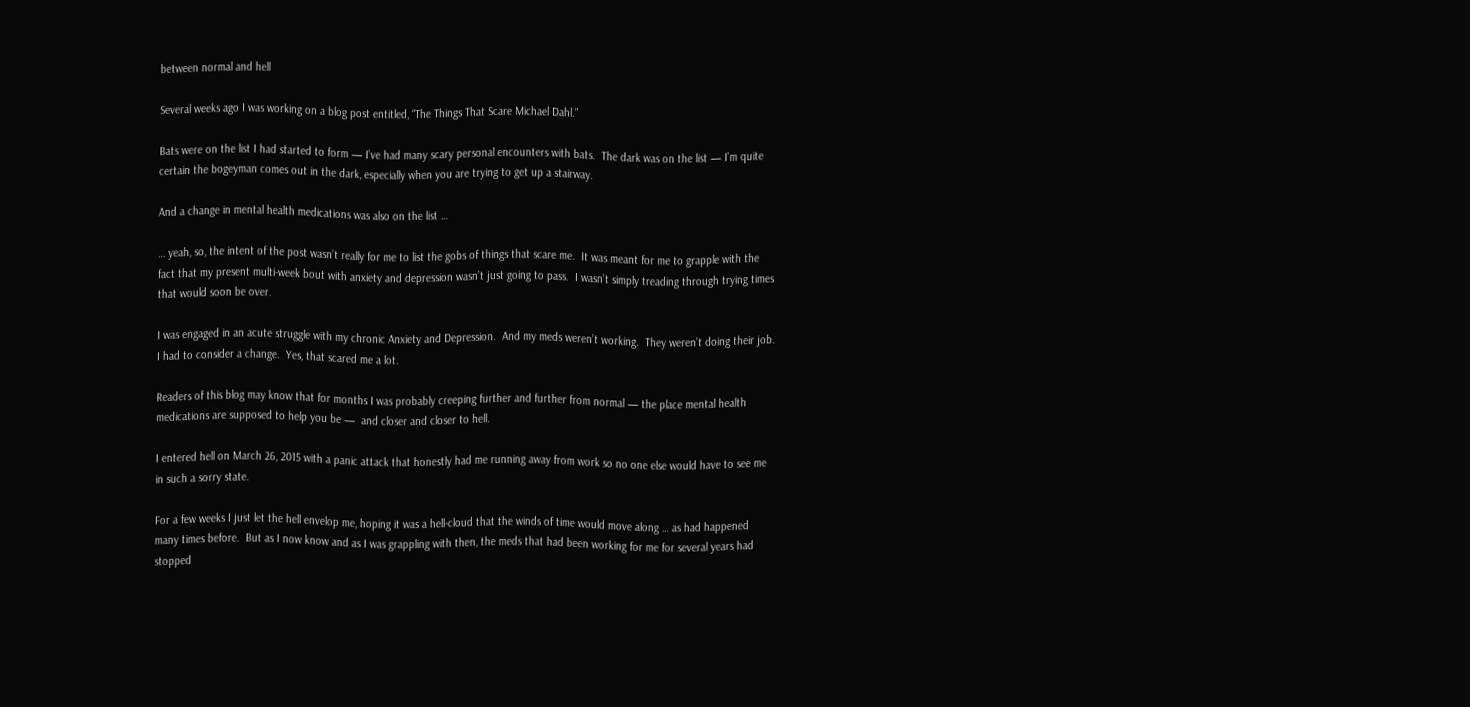between normal and hell

Several weeks ago I was working on a blog post entitled, “The Things That Scare Michael Dahl.”

Bats were on the list I had started to form — I’ve had many scary personal encounters with bats.  The dark was on the list — I’m quite certain the bogeyman comes out in the dark, especially when you are trying to get up a stairway.

And a change in mental health medications was also on the list …

… yeah, so, the intent of the post wasn’t really for me to list the gobs of things that scare me.  It was meant for me to grapple with the fact that my present multi-week bout with anxiety and depression wasn’t just going to pass.  I wasn’t simply treading through trying times that would soon be over.

I was engaged in an acute struggle with my chronic Anxiety and Depression.  And my meds weren’t working.  They weren’t doing their job.  I had to consider a change.  Yes, that scared me a lot.

Readers of this blog may know that for months I was probably creeping further and further from normal — the place mental health medications are supposed to help you be —  and closer and closer to hell.

I entered hell on March 26, 2015 with a panic attack that honestly had me running away from work so no one else would have to see me in such a sorry state.

For a few weeks I just let the hell envelop me, hoping it was a hell-cloud that the winds of time would move along … as had happened many times before.  But as I now know and as I was grappling with then, the meds that had been working for me for several years had stopped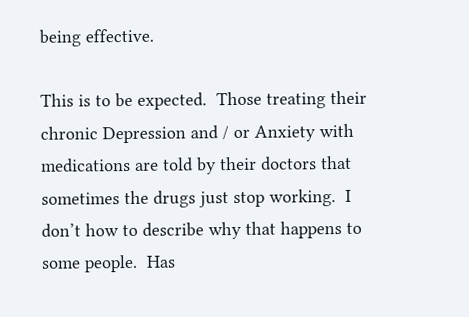being effective.

This is to be expected.  Those treating their chronic Depression and / or Anxiety with medications are told by their doctors that sometimes the drugs just stop working.  I don’t how to describe why that happens to some people.  Has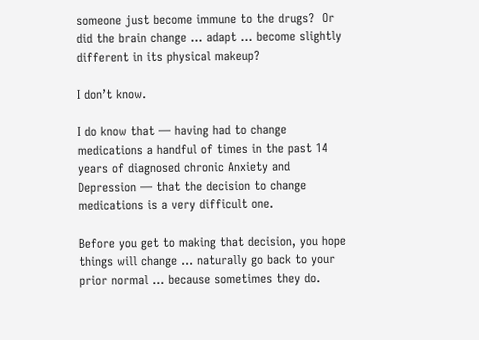someone just become immune to the drugs?  Or did the brain change … adapt … become slightly different in its physical makeup?

I don’t know.

I do know that — having had to change medications a handful of times in the past 14 years of diagnosed chronic Anxiety and Depression — that the decision to change medications is a very difficult one.

Before you get to making that decision, you hope things will change … naturally go back to your prior normal … because sometimes they do.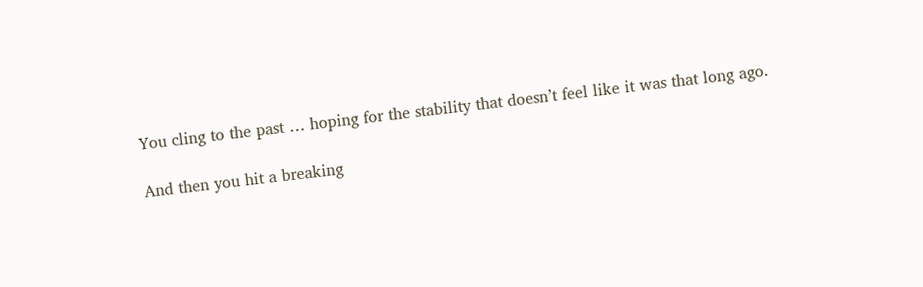You cling to the past … hoping for the stability that doesn’t feel like it was that long ago.

And then you hit a breaking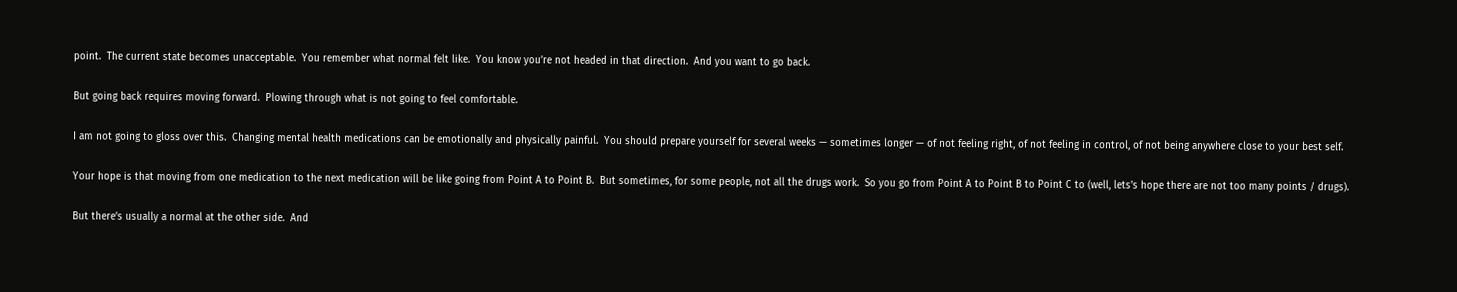point.  The current state becomes unacceptable.  You remember what normal felt like.  You know you’re not headed in that direction.  And you want to go back.

But going back requires moving forward.  Plowing through what is not going to feel comfortable.

I am not going to gloss over this.  Changing mental health medications can be emotionally and physically painful.  You should prepare yourself for several weeks — sometimes longer — of not feeling right, of not feeling in control, of not being anywhere close to your best self.

Your hope is that moving from one medication to the next medication will be like going from Point A to Point B.  But sometimes, for some people, not all the drugs work.  So you go from Point A to Point B to Point C to (well, lets’s hope there are not too many points / drugs).

But there’s usually a normal at the other side.  And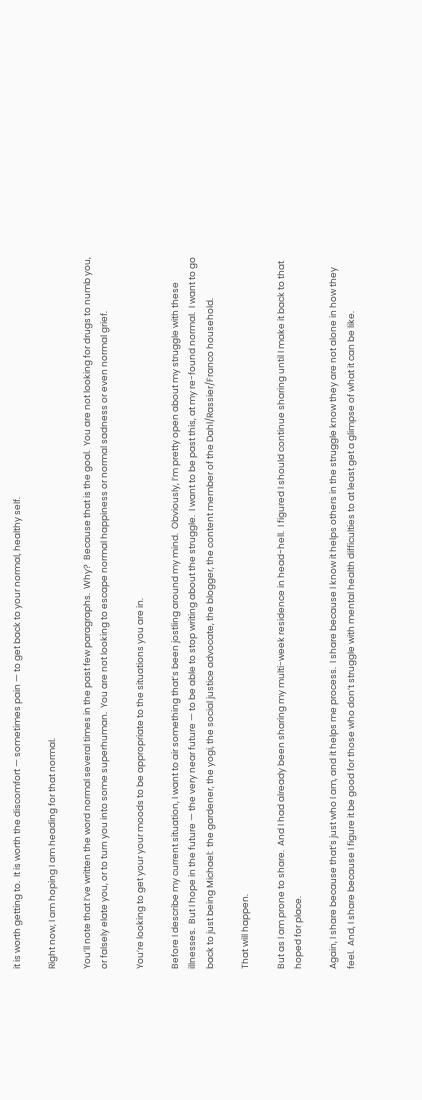it is worth getting to.  It is worth the discomfort — sometimes pain — to get back to your normal, healthy self.

Right now, I am hoping I am heading for that normal.

You’ll note that I’ve written the word normal several times in the past few paragraphs.  Why?  Because that is the goal.  You are not looking for drugs to numb you, or falsely elate you, or to turn you into some superhuman.  You are not looking to escape normal happiness or normal sadness or even normal grief.

You’re looking to get your your moods to be appropriate to the situations you are in.

Before I describe my current situation, I want to air something that’s been jostling around my mind.  Obviously, I’m pretty open about my struggle with these illnesses.  But I hope in the future — the very near future — to be able to stop writing about the struggle.  I want to be past this, at my re-found normal.  I want to go back to just being Michael:  the gardener, the yogi, the social justice advocate, the blogger, the content member of the Dahl/Rassier/Franco household.

That will happen.

But as I am prone to share.  And I had already been sharing my multi-week residence in head-hell.  I figured I should continue sharing until I make it back to that hoped for place.

Again, I share because that’s just who I am, and it helps me process.  I share because I know it helps others in the struggle know they are not alone in how they feel.  And, I share because I figure it be good for those who don’t struggle with mental health difficulties to at least get a glimpse of what it can be like.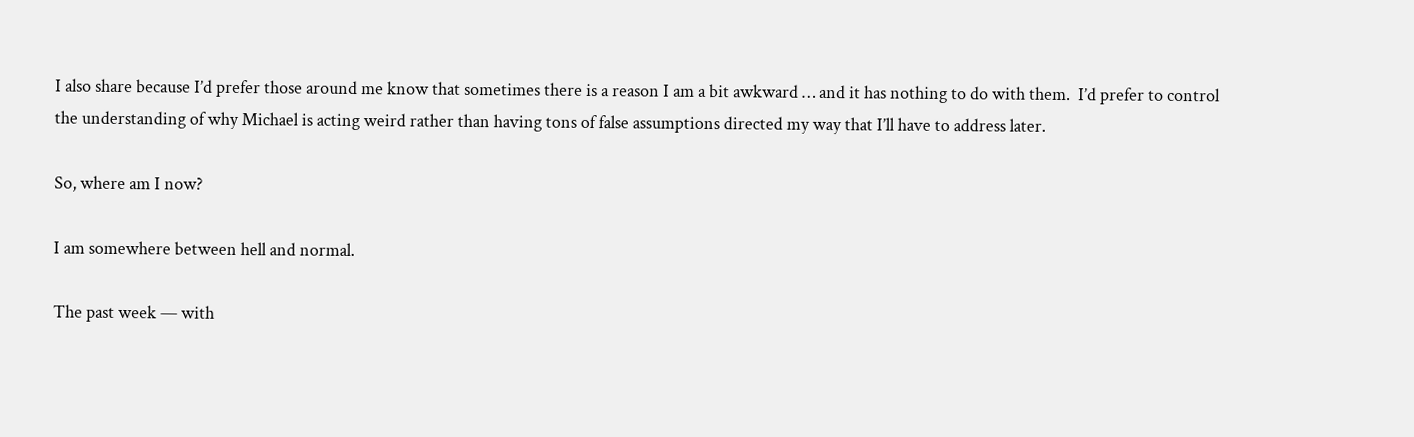I also share because I’d prefer those around me know that sometimes there is a reason I am a bit awkward … and it has nothing to do with them.  I’d prefer to control the understanding of why Michael is acting weird rather than having tons of false assumptions directed my way that I’ll have to address later.

So, where am I now?

I am somewhere between hell and normal.

The past week — with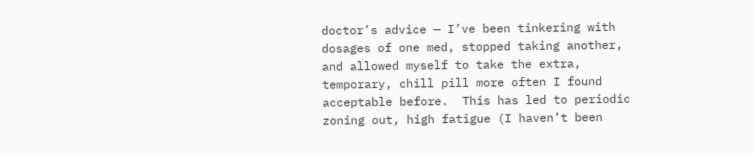doctor’s advice — I’ve been tinkering with dosages of one med, stopped taking another, and allowed myself to take the extra, temporary, chill pill more often I found acceptable before.  This has led to periodic zoning out, high fatigue (I haven’t been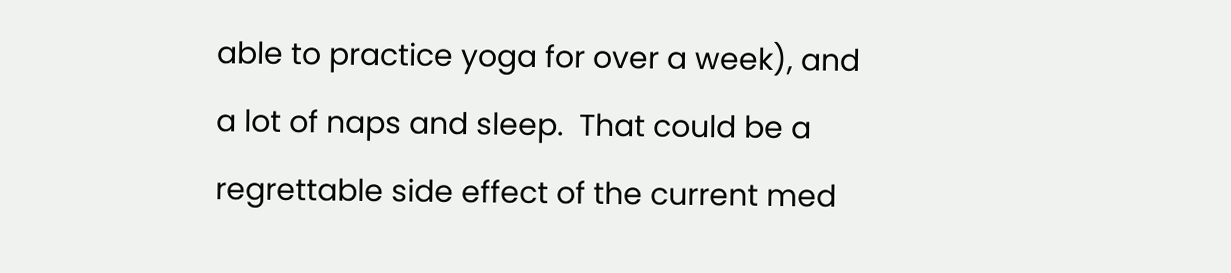able to practice yoga for over a week), and a lot of naps and sleep.  That could be a regrettable side effect of the current med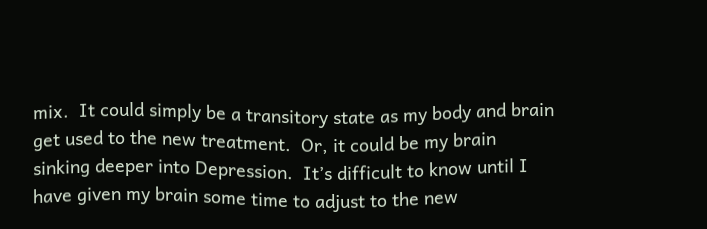mix.  It could simply be a transitory state as my body and brain get used to the new treatment.  Or, it could be my brain sinking deeper into Depression.  It’s difficult to know until I have given my brain some time to adjust to the new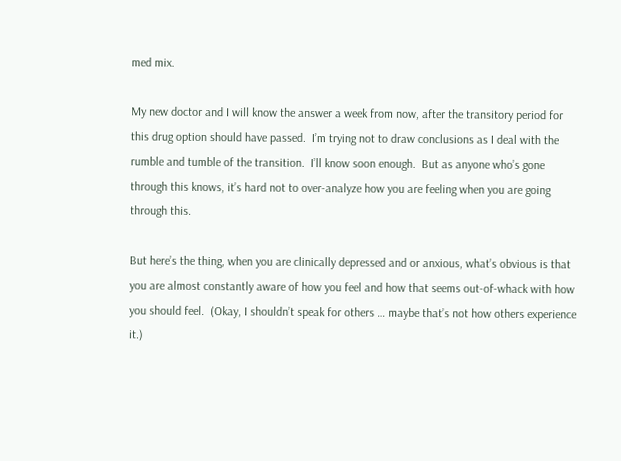med mix.

My new doctor and I will know the answer a week from now, after the transitory period for this drug option should have passed.  I’m trying not to draw conclusions as I deal with the rumble and tumble of the transition.  I’ll know soon enough.  But as anyone who’s gone through this knows, it’s hard not to over-analyze how you are feeling when you are going through this.

But here’s the thing, when you are clinically depressed and or anxious, what’s obvious is that you are almost constantly aware of how you feel and how that seems out-of-whack with how you should feel.  (Okay, I shouldn’t speak for others … maybe that’s not how others experience it.)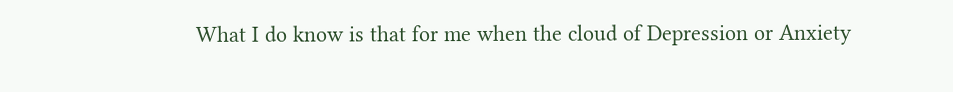What I do know is that for me when the cloud of Depression or Anxiety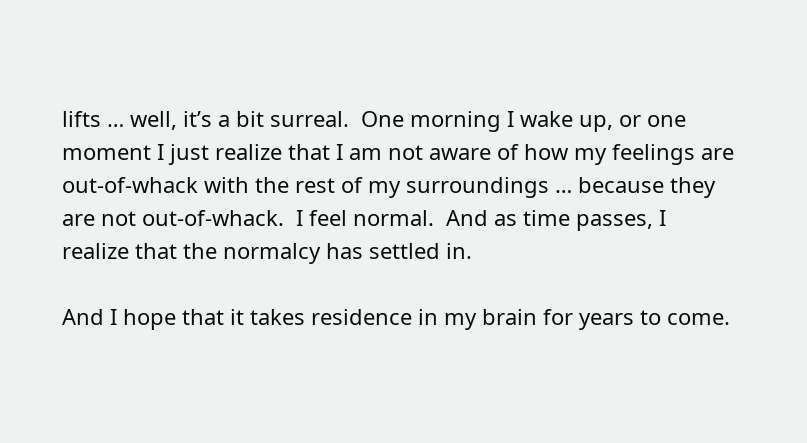lifts … well, it’s a bit surreal.  One morning I wake up, or one moment I just realize that I am not aware of how my feelings are out-of-whack with the rest of my surroundings … because they are not out-of-whack.  I feel normal.  And as time passes, I realize that the normalcy has settled in.

And I hope that it takes residence in my brain for years to come.